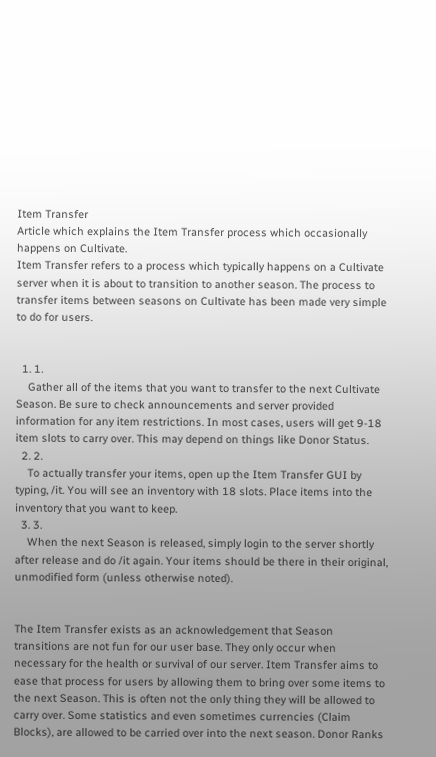Item Transfer
Article which explains the Item Transfer process which occasionally happens on Cultivate.
Item Transfer refers to a process which typically happens on a Cultivate server when it is about to transition to another season. The process to transfer items between seasons on Cultivate has been made very simple to do for users.


  1. 1.
    Gather all of the items that you want to transfer to the next Cultivate Season. Be sure to check announcements and server provided information for any item restrictions. In most cases, users will get 9-18 item slots to carry over. This may depend on things like Donor Status.
  2. 2.
    To actually transfer your items, open up the Item Transfer GUI by typing, /it. You will see an inventory with 18 slots. Place items into the inventory that you want to keep.
  3. 3.
    When the next Season is released, simply login to the server shortly after release and do /it again. Your items should be there in their original, unmodified form (unless otherwise noted).


The Item Transfer exists as an acknowledgement that Season transitions are not fun for our user base. They only occur when necessary for the health or survival of our server. Item Transfer aims to ease that process for users by allowing them to bring over some items to the next Season. This is often not the only thing they will be allowed to carry over. Some statistics and even sometimes currencies (Claim Blocks), are allowed to be carried over into the next season. Donor Ranks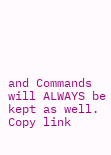and Commands will ALWAYS be kept as well.
Copy link